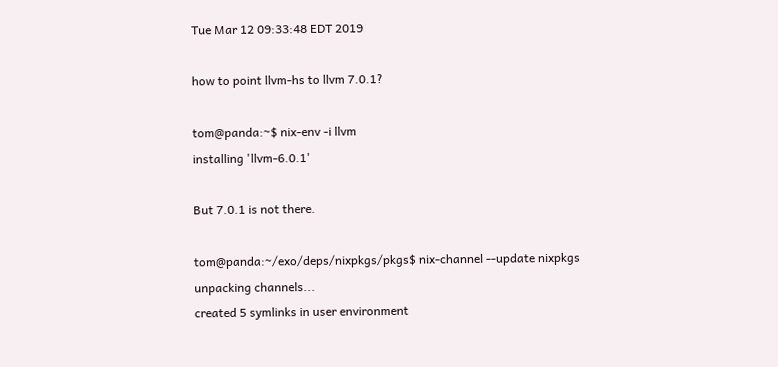Tue Mar 12 09:33:48 EDT 2019

how to point llvm-hs to llvm 7.0.1?

tom@panda:~$ nix-env -i llvm
installing 'llvm-6.0.1'

But 7.0.1 is not there.

tom@panda:~/exo/deps/nixpkgs/pkgs$ nix-channel --update nixpkgs
unpacking channels...
created 5 symlinks in user environment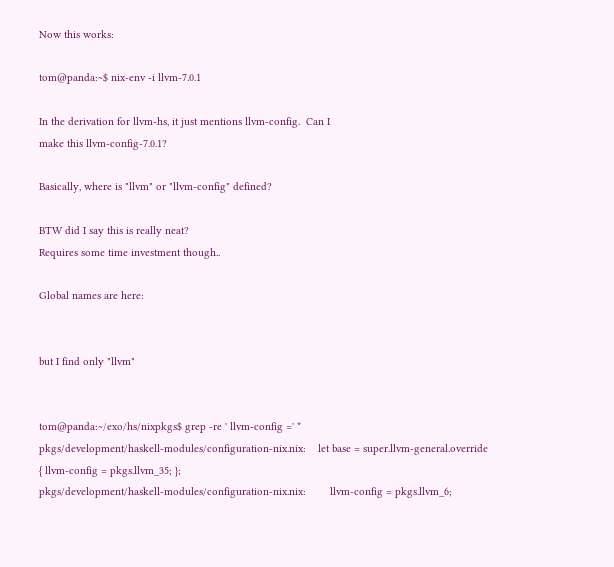Now this works:

tom@panda:~$ nix-env -i llvm-7.0.1

In the derivation for llvm-hs, it just mentions llvm-config.  Can I
make this llvm-config-7.0.1?

Basically, where is "llvm" or "llvm-config" defined?

BTW did I say this is really neat?
Requires some time investment though..

Global names are here:


but I find only "llvm"


tom@panda:~/exo/hs/nixpkgs$ grep -re ' llvm-config =' *
pkgs/development/haskell-modules/configuration-nix.nix:    let base = super.llvm-general.override { llvm-config = pkgs.llvm_35; };
pkgs/development/haskell-modules/configuration-nix.nix:        llvm-config = pkgs.llvm_6;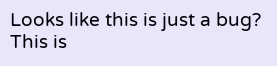Looks like this is just a bug?  This is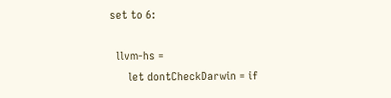set to 6:

  llvm-hs =
      let dontCheckDarwin = if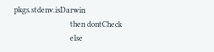pkgs.stdenv.isDarwin
                            then dontCheck
                            else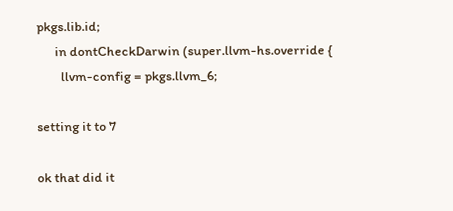pkgs.lib.id;
      in dontCheckDarwin (super.llvm-hs.override {
        llvm-config = pkgs.llvm_6;

setting it to 7

ok that did it